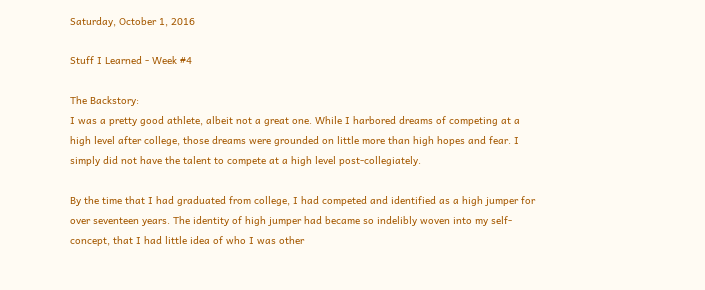Saturday, October 1, 2016

Stuff I Learned - Week #4

The Backstory:
I was a pretty good athlete, albeit not a great one. While I harbored dreams of competing at a high level after college, those dreams were grounded on little more than high hopes and fear. I simply did not have the talent to compete at a high level post-collegiately.

By the time that I had graduated from college, I had competed and identified as a high jumper for over seventeen years. The identity of high jumper had became so indelibly woven into my self-concept, that I had little idea of who I was other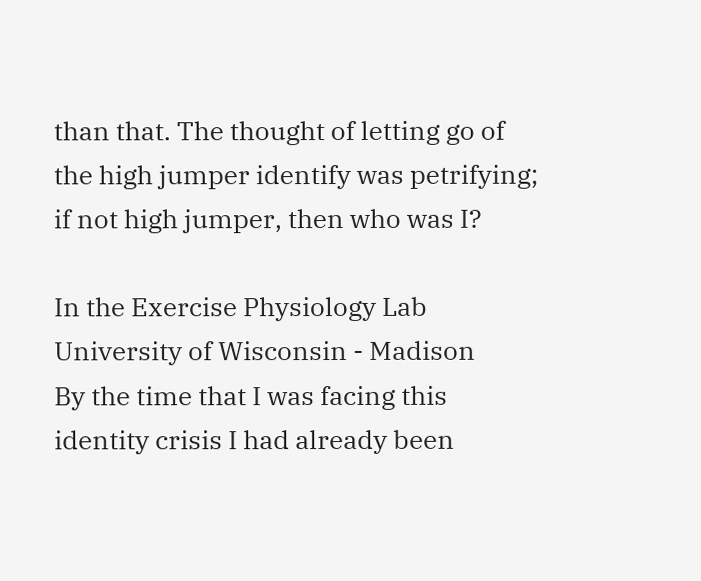than that. The thought of letting go of the high jumper identify was petrifying; if not high jumper, then who was I?

In the Exercise Physiology Lab
University of Wisconsin - Madison
By the time that I was facing this identity crisis I had already been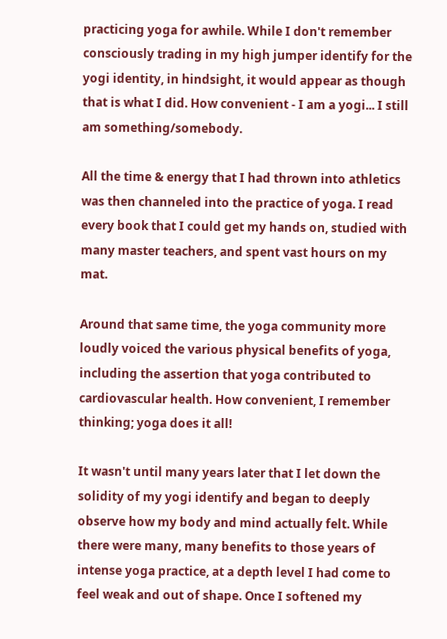practicing yoga for awhile. While I don't remember consciously trading in my high jumper identify for the yogi identity, in hindsight, it would appear as though that is what I did. How convenient - I am a yogi... I still am something/somebody.

All the time & energy that I had thrown into athletics was then channeled into the practice of yoga. I read every book that I could get my hands on, studied with many master teachers, and spent vast hours on my mat.

Around that same time, the yoga community more loudly voiced the various physical benefits of yoga, including the assertion that yoga contributed to cardiovascular health. How convenient, I remember thinking; yoga does it all!

It wasn't until many years later that I let down the solidity of my yogi identify and began to deeply observe how my body and mind actually felt. While there were many, many benefits to those years of intense yoga practice, at a depth level I had come to feel weak and out of shape. Once I softened my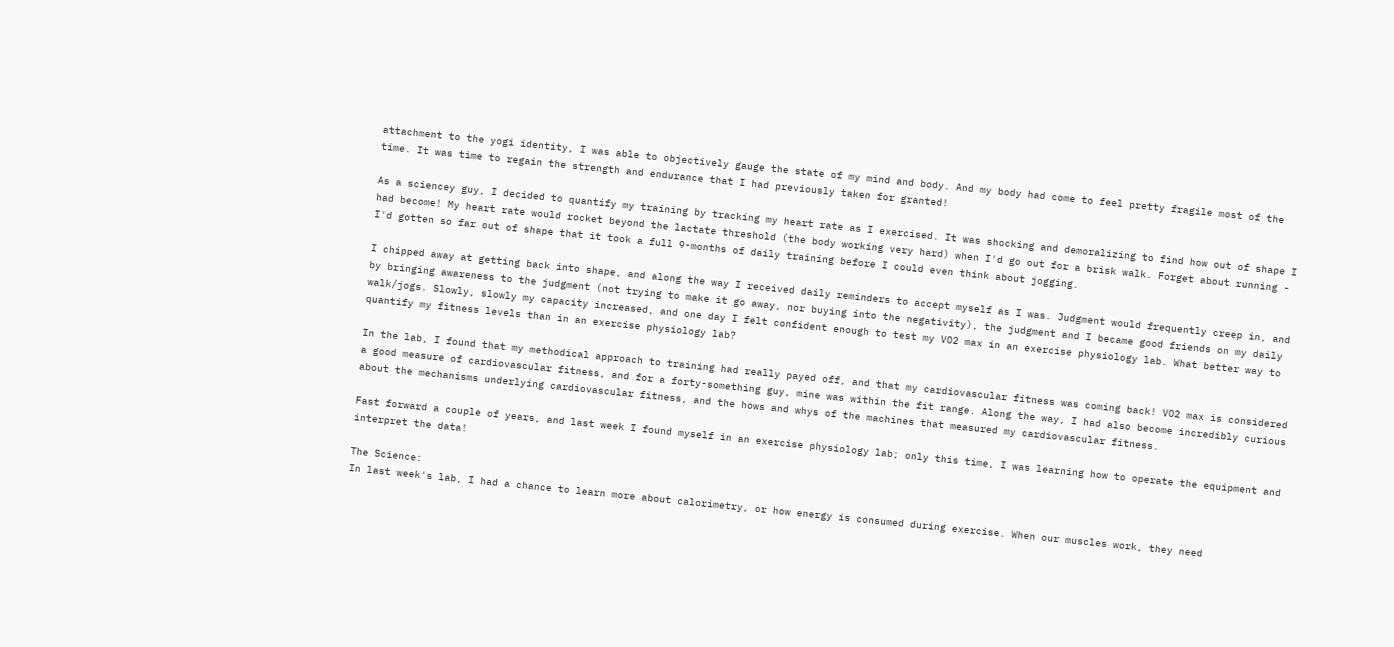attachment to the yogi identity, I was able to objectively gauge the state of my mind and body. And my body had come to feel pretty fragile most of the time. It was time to regain the strength and endurance that I had previously taken for granted!

As a sciencey guy, I decided to quantify my training by tracking my heart rate as I exercised. It was shocking and demoralizing to find how out of shape I had become! My heart rate would rocket beyond the lactate threshold (the body working very hard) when I'd go out for a brisk walk. Forget about running - I'd gotten so far out of shape that it took a full 9-months of daily training before I could even think about jogging.

I chipped away at getting back into shape, and along the way I received daily reminders to accept myself as I was. Judgment would frequently creep in, and by bringing awareness to the judgment (not trying to make it go away, nor buying into the negativity), the judgment and I became good friends on my daily walk/jogs. Slowly, slowly my capacity increased, and one day I felt confident enough to test my VO2 max in an exercise physiology lab. What better way to quantify my fitness levels than in an exercise physiology lab?

In the lab, I found that my methodical approach to training had really payed off, and that my cardiovascular fitness was coming back! VO2 max is considered a good measure of cardiovascular fitness, and for a forty-something guy, mine was within the fit range. Along the way, I had also become incredibly curious about the mechanisms underlying cardiovascular fitness, and the hows and whys of the machines that measured my cardiovascular fitness.

Fast forward a couple of years, and last week I found myself in an exercise physiology lab; only this time, I was learning how to operate the equipment and interpret the data!

The Science:
In last week's lab, I had a chance to learn more about calorimetry, or how energy is consumed during exercise. When our muscles work, they need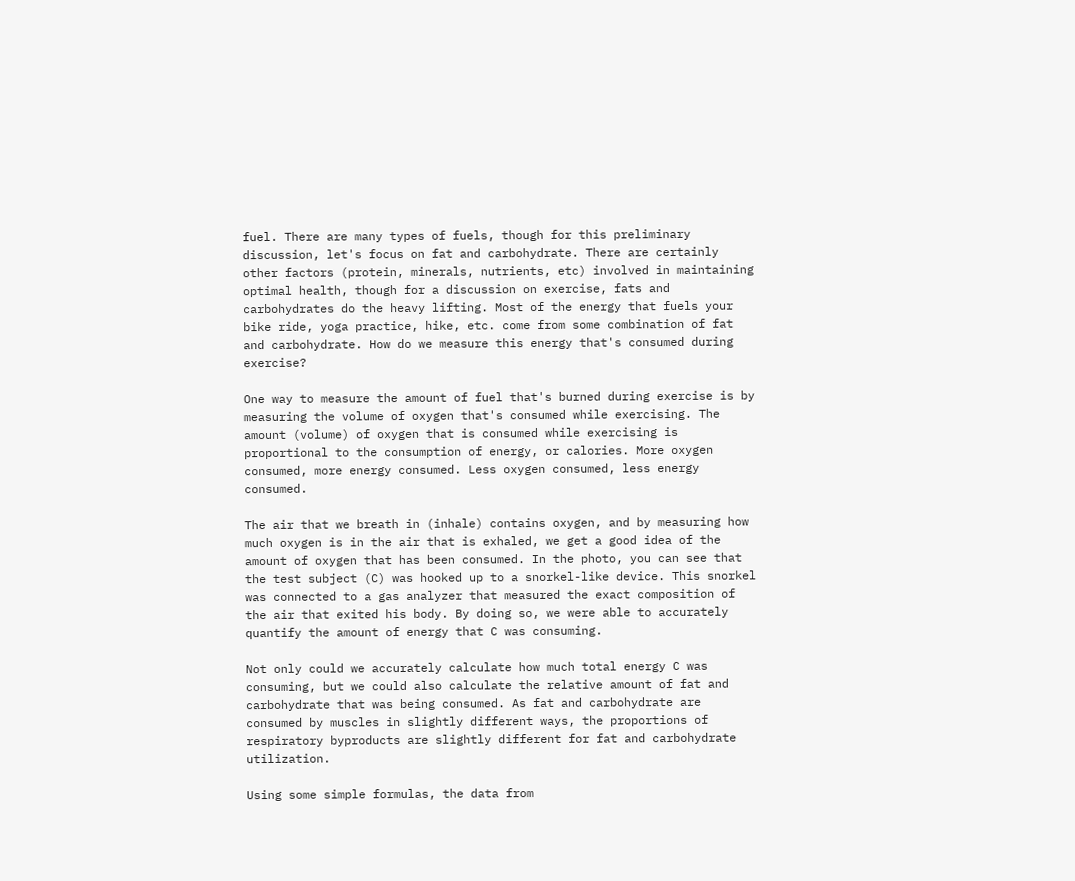fuel. There are many types of fuels, though for this preliminary discussion, let's focus on fat and carbohydrate. There are certainly other factors (protein, minerals, nutrients, etc) involved in maintaining optimal health, though for a discussion on exercise, fats and carbohydrates do the heavy lifting. Most of the energy that fuels your bike ride, yoga practice, hike, etc. come from some combination of fat and carbohydrate. How do we measure this energy that's consumed during exercise?

One way to measure the amount of fuel that's burned during exercise is by measuring the volume of oxygen that's consumed while exercising. The amount (volume) of oxygen that is consumed while exercising is proportional to the consumption of energy, or calories. More oxygen consumed, more energy consumed. Less oxygen consumed, less energy consumed.

The air that we breath in (inhale) contains oxygen, and by measuring how much oxygen is in the air that is exhaled, we get a good idea of the amount of oxygen that has been consumed. In the photo, you can see that the test subject (C) was hooked up to a snorkel-like device. This snorkel was connected to a gas analyzer that measured the exact composition of the air that exited his body. By doing so, we were able to accurately quantify the amount of energy that C was consuming.

Not only could we accurately calculate how much total energy C was consuming, but we could also calculate the relative amount of fat and carbohydrate that was being consumed. As fat and carbohydrate are consumed by muscles in slightly different ways, the proportions of respiratory byproducts are slightly different for fat and carbohydrate utilization.

Using some simple formulas, the data from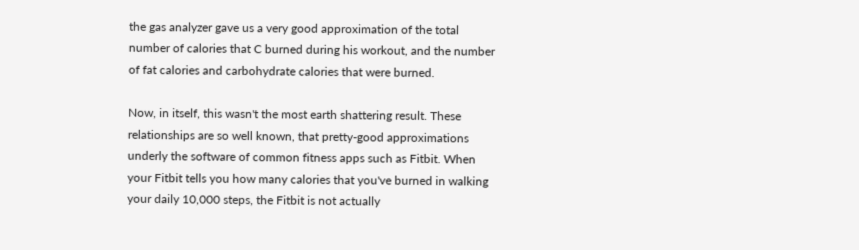the gas analyzer gave us a very good approximation of the total number of calories that C burned during his workout, and the number of fat calories and carbohydrate calories that were burned.

Now, in itself, this wasn't the most earth shattering result. These relationships are so well known, that pretty-good approximations underly the software of common fitness apps such as Fitbit. When your Fitbit tells you how many calories that you've burned in walking your daily 10,000 steps, the Fitbit is not actually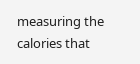measuring the calories that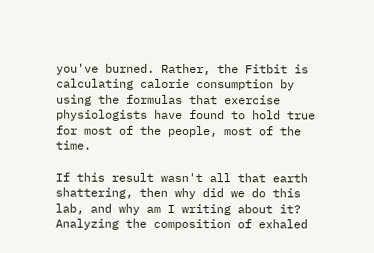you've burned. Rather, the Fitbit is calculating calorie consumption by using the formulas that exercise physiologists have found to hold true for most of the people, most of the time.

If this result wasn't all that earth shattering, then why did we do this lab, and why am I writing about it? Analyzing the composition of exhaled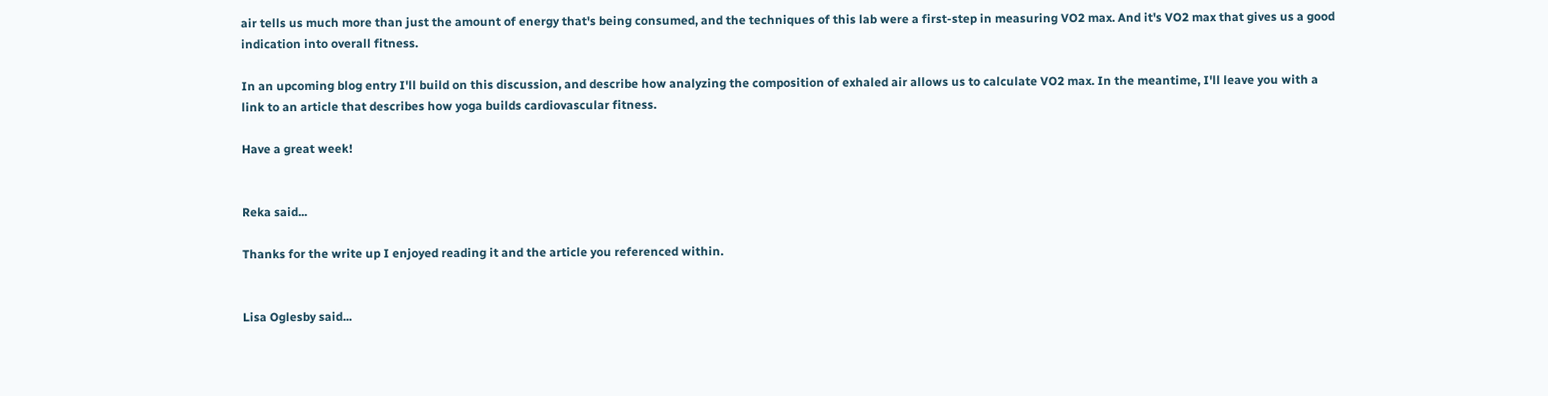air tells us much more than just the amount of energy that's being consumed, and the techniques of this lab were a first-step in measuring VO2 max. And it's VO2 max that gives us a good indication into overall fitness.

In an upcoming blog entry I'll build on this discussion, and describe how analyzing the composition of exhaled air allows us to calculate VO2 max. In the meantime, I'll leave you with a link to an article that describes how yoga builds cardiovascular fitness.

Have a great week!


Reka said...

Thanks for the write up I enjoyed reading it and the article you referenced within.


Lisa Oglesby said...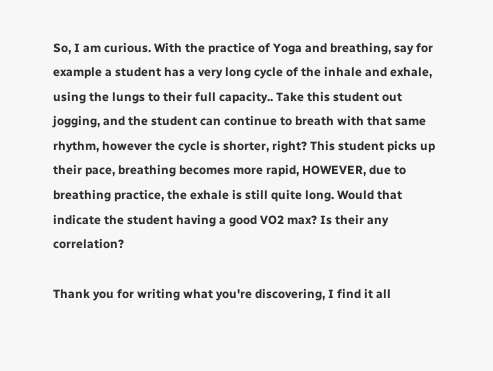So, I am curious. With the practice of Yoga and breathing, say for example a student has a very long cycle of the inhale and exhale, using the lungs to their full capacity.. Take this student out jogging, and the student can continue to breath with that same rhythm, however the cycle is shorter, right? This student picks up their pace, breathing becomes more rapid, HOWEVER, due to breathing practice, the exhale is still quite long. Would that indicate the student having a good VO2 max? Is their any correlation?

Thank you for writing what you're discovering, I find it all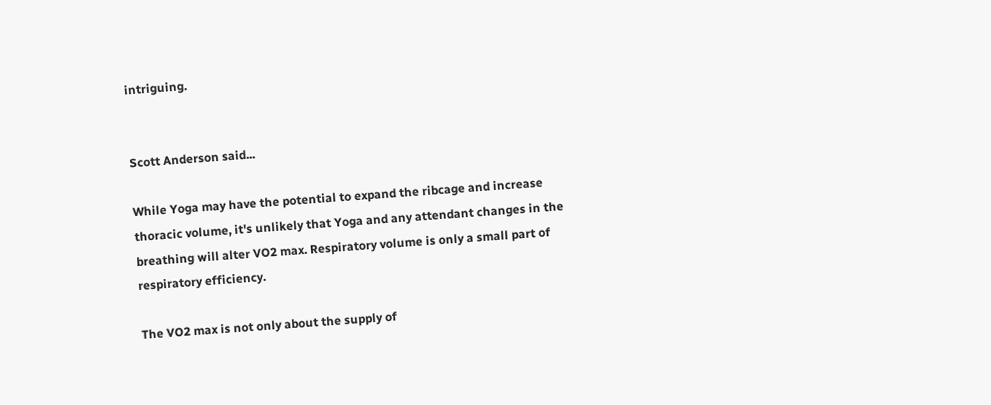intriguing.


Scott Anderson said...

While Yoga may have the potential to expand the ribcage and increase thoracic volume, it's unlikely that Yoga and any attendant changes in the breathing will alter VO2 max. Respiratory volume is only a small part of respiratory efficiency.

The VO2 max is not only about the supply of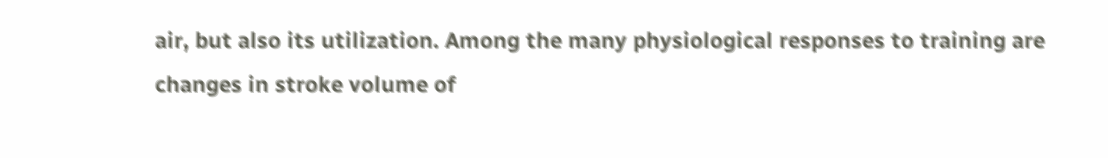air, but also its utilization. Among the many physiological responses to training are changes in stroke volume of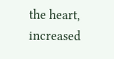the heart, increased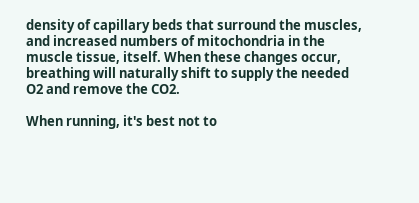density of capillary beds that surround the muscles, and increased numbers of mitochondria in the muscle tissue, itself. When these changes occur, breathing will naturally shift to supply the needed O2 and remove the CO2.

When running, it's best not to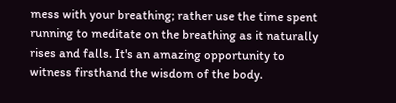mess with your breathing; rather use the time spent running to meditate on the breathing as it naturally rises and falls. It's an amazing opportunity to witness firsthand the wisdom of the body.